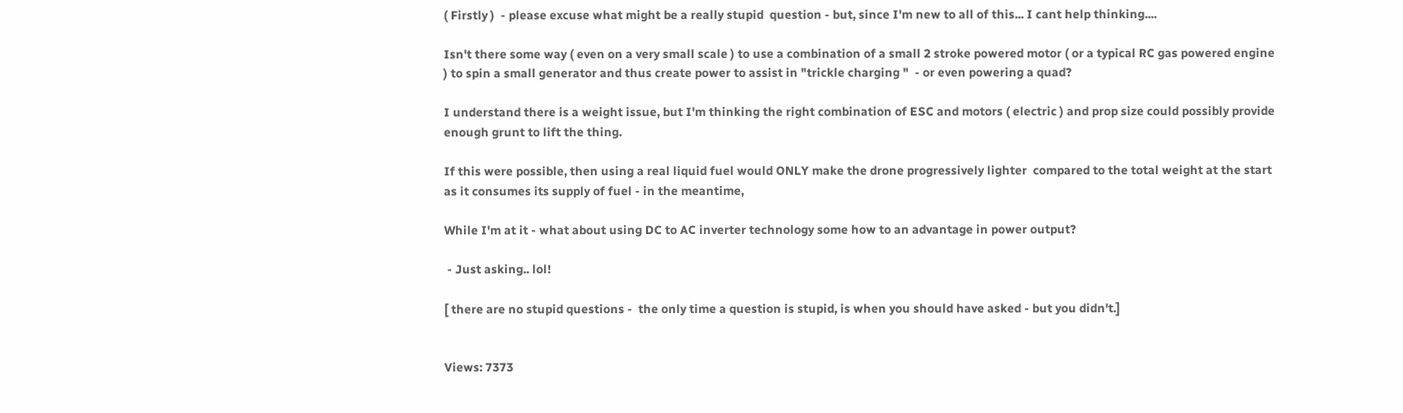( Firstly )  - please excuse what might be a really stupid  question - but, since I'm new to all of this... I cant help thinking....

Isn't there some way ( even on a very small scale ) to use a combination of a small 2 stroke powered motor ( or a typical RC gas powered engine ) to spin a small generator and thus create power to assist in "trickle charging "  - or even powering a quad?

I understand there is a weight issue, but I'm thinking the right combination of ESC and motors ( electric ) and prop size could possibly provide enough grunt to lift the thing.

If this were possible, then using a real liquid fuel would ONLY make the drone progressively lighter  compared to the total weight at the start  as it consumes its supply of fuel - in the meantime,

While I'm at it - what about using DC to AC inverter technology some how to an advantage in power output?

 - Just asking.. lol!

[ there are no stupid questions -  the only time a question is stupid, is when you should have asked - but you didn't.]


Views: 7373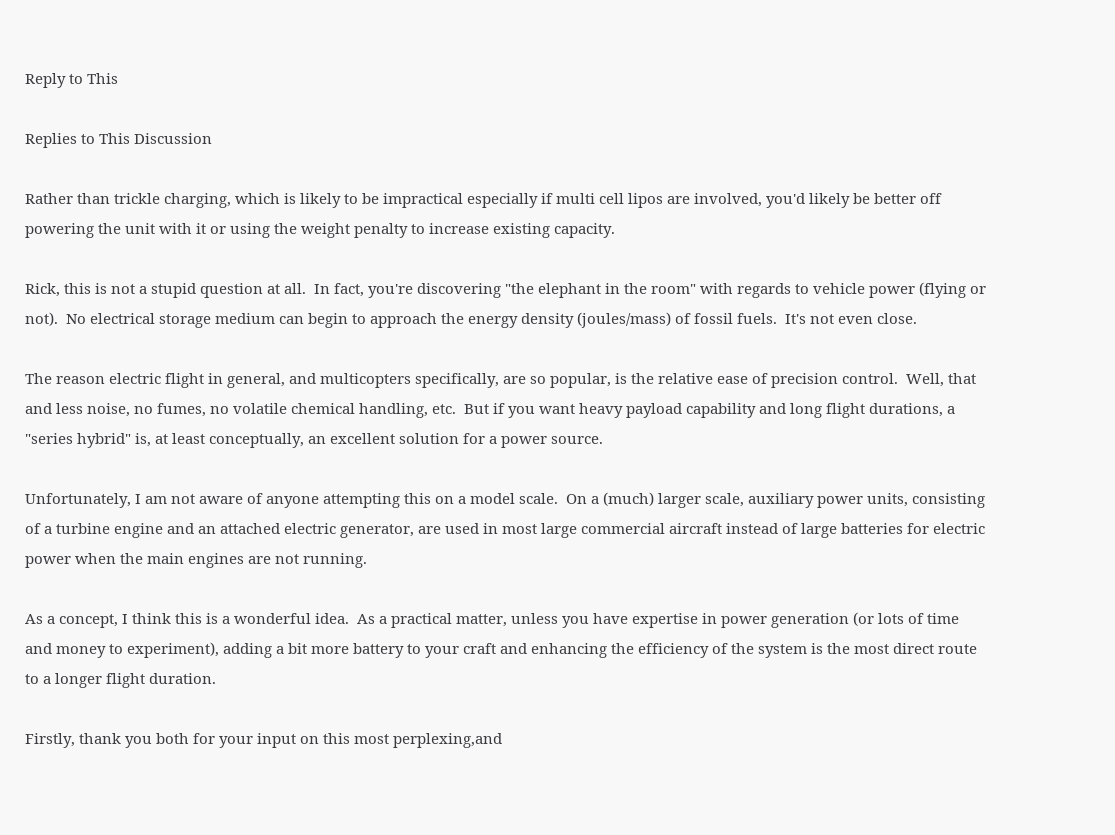Reply to This

Replies to This Discussion

Rather than trickle charging, which is likely to be impractical especially if multi cell lipos are involved, you'd likely be better off powering the unit with it or using the weight penalty to increase existing capacity.

Rick, this is not a stupid question at all.  In fact, you're discovering "the elephant in the room" with regards to vehicle power (flying or not).  No electrical storage medium can begin to approach the energy density (joules/mass) of fossil fuels.  It's not even close.

The reason electric flight in general, and multicopters specifically, are so popular, is the relative ease of precision control.  Well, that and less noise, no fumes, no volatile chemical handling, etc.  But if you want heavy payload capability and long flight durations, a "series hybrid" is, at least conceptually, an excellent solution for a power source.

Unfortunately, I am not aware of anyone attempting this on a model scale.  On a (much) larger scale, auxiliary power units, consisting of a turbine engine and an attached electric generator, are used in most large commercial aircraft instead of large batteries for electric power when the main engines are not running.

As a concept, I think this is a wonderful idea.  As a practical matter, unless you have expertise in power generation (or lots of time and money to experiment), adding a bit more battery to your craft and enhancing the efficiency of the system is the most direct route to a longer flight duration.

Firstly, thank you both for your input on this most perplexing,and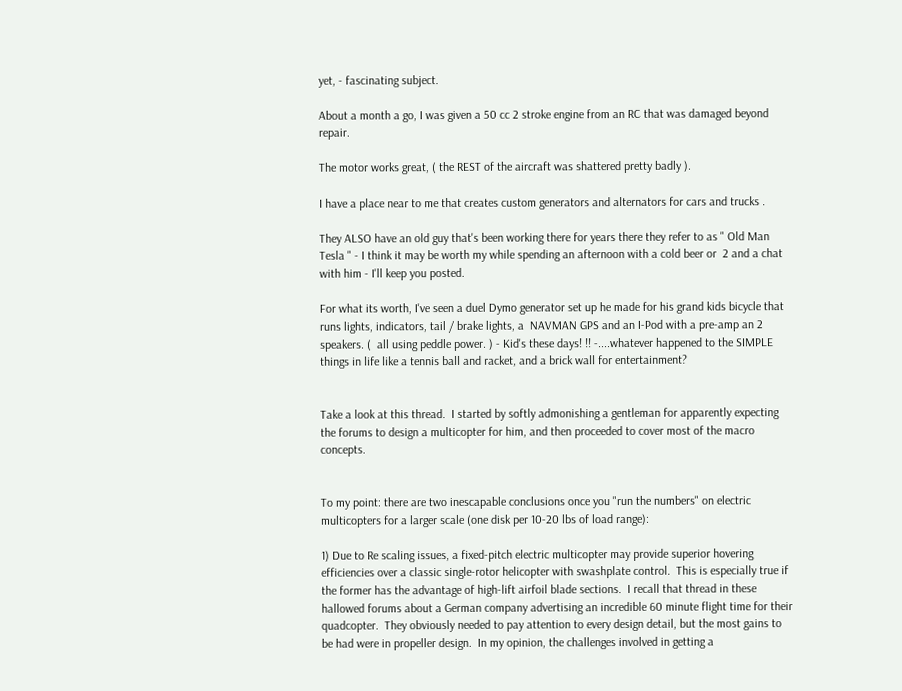yet, - fascinating subject.

About a month a go, I was given a 50 cc 2 stroke engine from an RC that was damaged beyond repair.

The motor works great, ( the REST of the aircraft was shattered pretty badly ).

I have a place near to me that creates custom generators and alternators for cars and trucks .

They ALSO have an old guy that's been working there for years there they refer to as " Old Man Tesla " - I think it may be worth my while spending an afternoon with a cold beer or  2 and a chat with him - I'll keep you posted.

For what its worth, I've seen a duel Dymo generator set up he made for his grand kids bicycle that runs lights, indicators, tail / brake lights, a  NAVMAN GPS and an I-Pod with a pre-amp an 2 speakers. (  all using peddle power. ) - Kid's these days! !! -....whatever happened to the SIMPLE things in life like a tennis ball and racket, and a brick wall for entertainment?


Take a look at this thread.  I started by softly admonishing a gentleman for apparently expecting the forums to design a multicopter for him, and then proceeded to cover most of the macro concepts.


To my point: there are two inescapable conclusions once you "run the numbers" on electric multicopters for a larger scale (one disk per 10-20 lbs of load range):

1) Due to Re scaling issues, a fixed-pitch electric multicopter may provide superior hovering efficiencies over a classic single-rotor helicopter with swashplate control.  This is especially true if the former has the advantage of high-lift airfoil blade sections.  I recall that thread in these hallowed forums about a German company advertising an incredible 60 minute flight time for their quadcopter.  They obviously needed to pay attention to every design detail, but the most gains to be had were in propeller design.  In my opinion, the challenges involved in getting a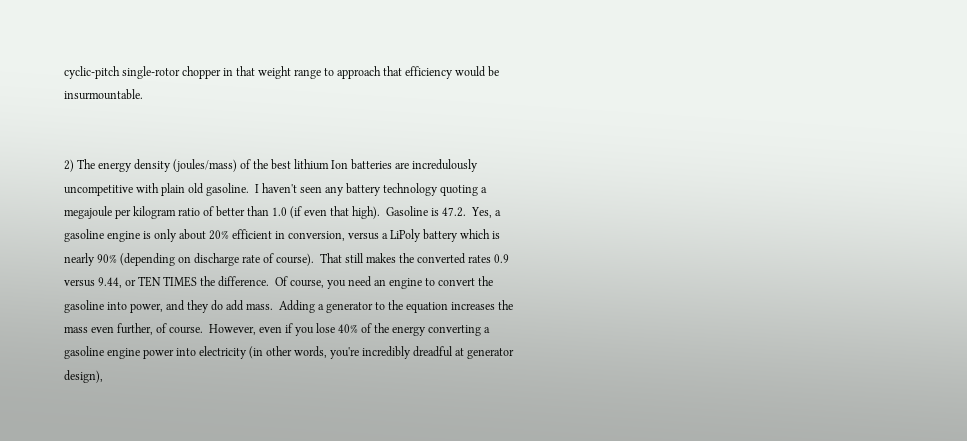cyclic-pitch single-rotor chopper in that weight range to approach that efficiency would be insurmountable.


2) The energy density (joules/mass) of the best lithium Ion batteries are incredulously uncompetitive with plain old gasoline.  I haven't seen any battery technology quoting a megajoule per kilogram ratio of better than 1.0 (if even that high).  Gasoline is 47.2.  Yes, a gasoline engine is only about 20% efficient in conversion, versus a LiPoly battery which is nearly 90% (depending on discharge rate of course).  That still makes the converted rates 0.9 versus 9.44, or TEN TIMES the difference.  Of course, you need an engine to convert the gasoline into power, and they do add mass.  Adding a generator to the equation increases the mass even further, of course.  However, even if you lose 40% of the energy converting a gasoline engine power into electricity (in other words, you're incredibly dreadful at generator design),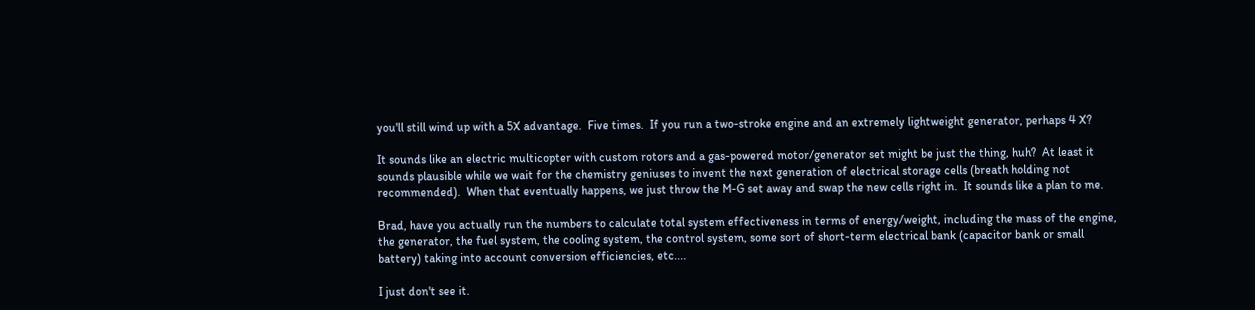you'll still wind up with a 5X advantage.  Five times.  If you run a two-stroke engine and an extremely lightweight generator, perhaps 4 X?

It sounds like an electric multicopter with custom rotors and a gas-powered motor/generator set might be just the thing, huh?  At least it sounds plausible while we wait for the chemistry geniuses to invent the next generation of electrical storage cells (breath holding not recommended).  When that eventually happens, we just throw the M-G set away and swap the new cells right in.  It sounds like a plan to me.

Brad, have you actually run the numbers to calculate total system effectiveness in terms of energy/weight, including the mass of the engine, the generator, the fuel system, the cooling system, the control system, some sort of short-term electrical bank (capacitor bank or small battery) taking into account conversion efficiencies, etc....

I just don't see it.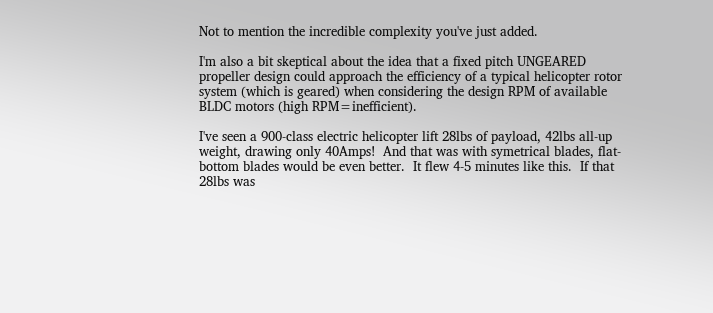Not to mention the incredible complexity you've just added.

I'm also a bit skeptical about the idea that a fixed pitch UNGEARED propeller design could approach the efficiency of a typical helicopter rotor system (which is geared) when considering the design RPM of available BLDC motors (high RPM=inefficient).

I've seen a 900-class electric helicopter lift 28lbs of payload, 42lbs all-up weight, drawing only 40Amps!  And that was with symetrical blades, flat-bottom blades would be even better.  It flew 4-5 minutes like this.  If that 28lbs was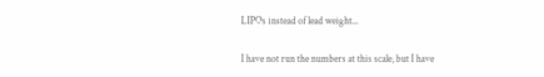LIPOs instead of lead weight...

I have not run the numbers at this scale, but I have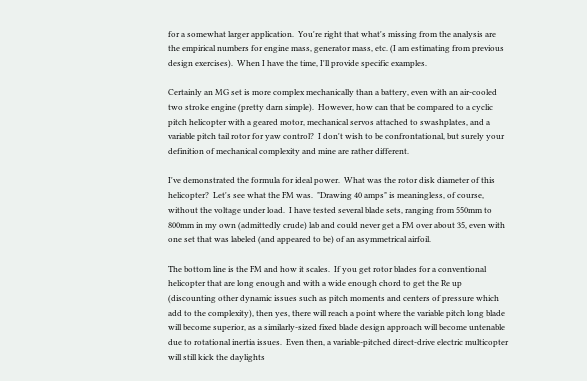for a somewhat larger application.  You're right that what's missing from the analysis are the empirical numbers for engine mass, generator mass, etc. (I am estimating from previous design exercises).  When I have the time, I'll provide specific examples.

Certainly an MG set is more complex mechanically than a battery, even with an air-cooled two stroke engine (pretty darn simple).  However, how can that be compared to a cyclic pitch helicopter with a geared motor, mechanical servos attached to swashplates, and a variable pitch tail rotor for yaw control?  I don't wish to be confrontational, but surely your definition of mechanical complexity and mine are rather different.

I've demonstrated the formula for ideal power.  What was the rotor disk diameter of this helicopter?  Let's see what the FM was.  "Drawing 40 amps" is meaningless, of course, without the voltage under load.  I have tested several blade sets, ranging from 550mm to 800mm in my own (admittedly crude) lab and could never get a FM over about 35, even with one set that was labeled (and appeared to be) of an asymmetrical airfoil.

The bottom line is the FM and how it scales.  If you get rotor blades for a conventional helicopter that are long enough and with a wide enough chord to get the Re up (discounting other dynamic issues such as pitch moments and centers of pressure which add to the complexity), then yes, there will reach a point where the variable pitch long blade will become superior, as a similarly-sized fixed blade design approach will become untenable due to rotational inertia issues.  Even then, a variable-pitched direct-drive electric multicopter will still kick the daylights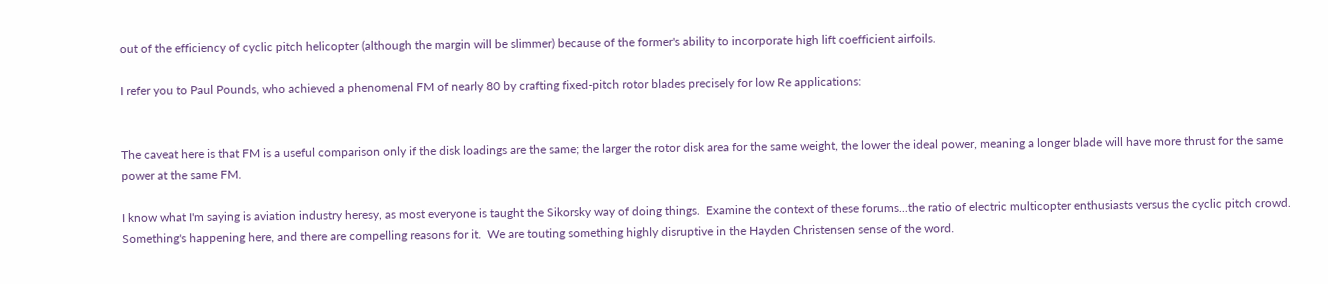out of the efficiency of cyclic pitch helicopter (although the margin will be slimmer) because of the former's ability to incorporate high lift coefficient airfoils.

I refer you to Paul Pounds, who achieved a phenomenal FM of nearly 80 by crafting fixed-pitch rotor blades precisely for low Re applications:


The caveat here is that FM is a useful comparison only if the disk loadings are the same; the larger the rotor disk area for the same weight, the lower the ideal power, meaning a longer blade will have more thrust for the same power at the same FM.

I know what I'm saying is aviation industry heresy, as most everyone is taught the Sikorsky way of doing things.  Examine the context of these forums...the ratio of electric multicopter enthusiasts versus the cyclic pitch crowd.  Something's happening here, and there are compelling reasons for it.  We are touting something highly disruptive in the Hayden Christensen sense of the word.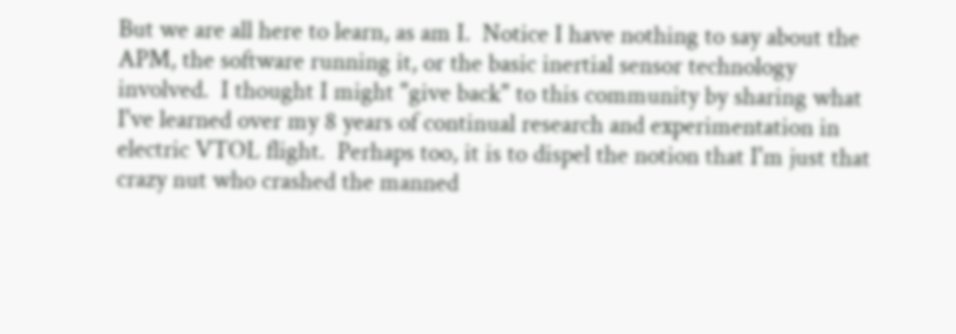But we are all here to learn, as am I.  Notice I have nothing to say about the APM, the software running it, or the basic inertial sensor technology involved.  I thought I might "give back" to this community by sharing what I've learned over my 8 years of continual research and experimentation in electric VTOL flight.  Perhaps too, it is to dispel the notion that I'm just that crazy nut who crashed the manned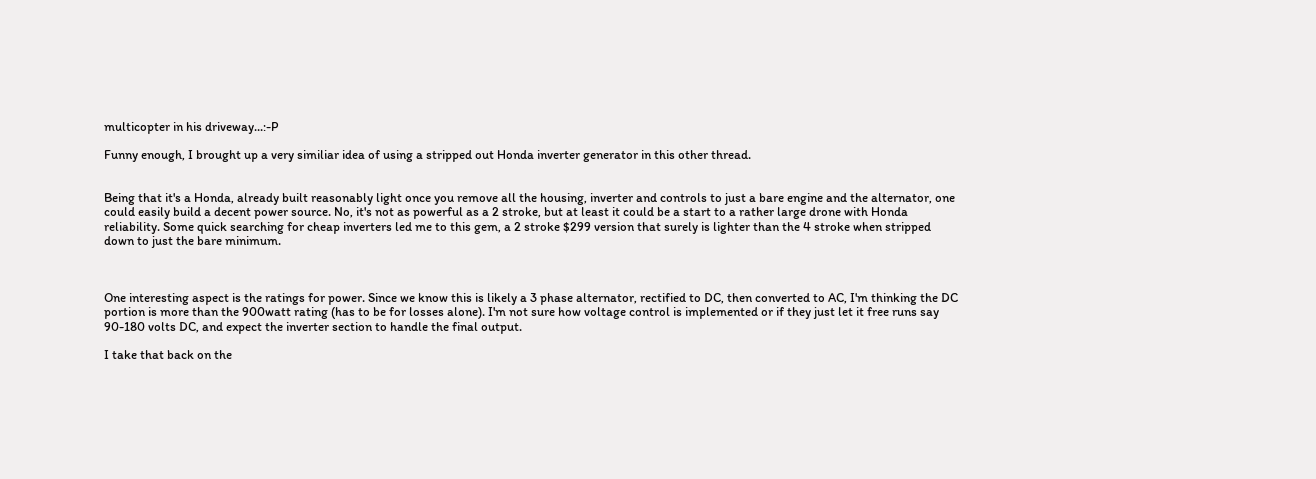multicopter in his driveway...:-P

Funny enough, I brought up a very similiar idea of using a stripped out Honda inverter generator in this other thread.


Being that it's a Honda, already built reasonably light once you remove all the housing, inverter and controls to just a bare engine and the alternator, one could easily build a decent power source. No, it's not as powerful as a 2 stroke, but at least it could be a start to a rather large drone with Honda reliability. Some quick searching for cheap inverters led me to this gem, a 2 stroke $299 version that surely is lighter than the 4 stroke when stripped down to just the bare minimum.



One interesting aspect is the ratings for power. Since we know this is likely a 3 phase alternator, rectified to DC, then converted to AC, I'm thinking the DC portion is more than the 900watt rating (has to be for losses alone). I'm not sure how voltage control is implemented or if they just let it free runs say 90-180 volts DC, and expect the inverter section to handle the final output.

I take that back on the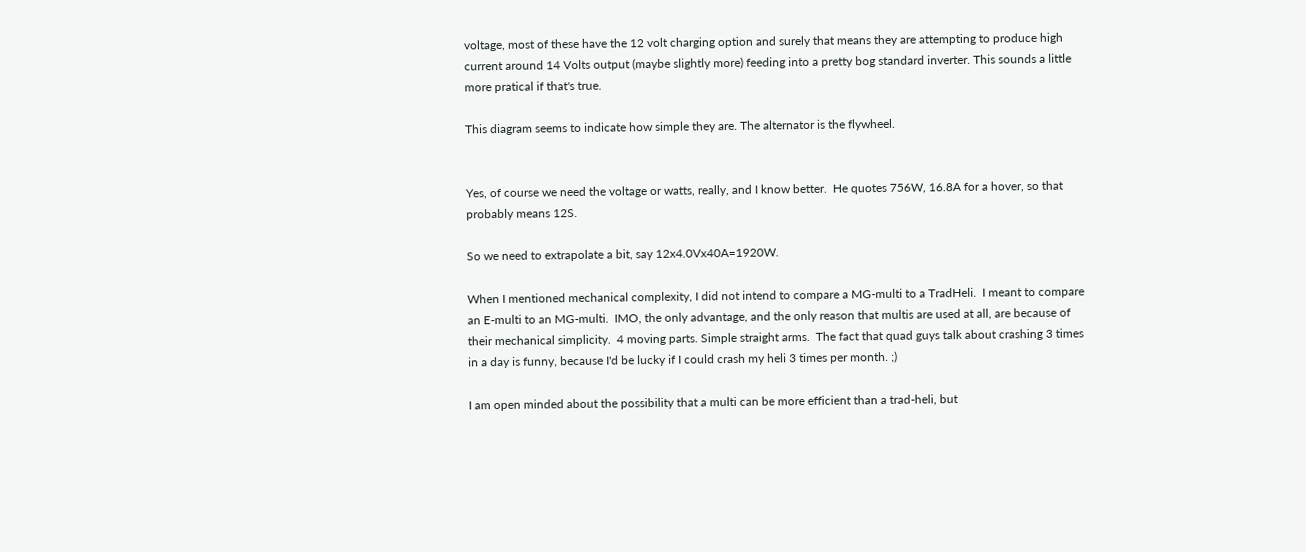voltage, most of these have the 12 volt charging option and surely that means they are attempting to produce high current around 14 Volts output (maybe slightly more) feeding into a pretty bog standard inverter. This sounds a little more pratical if that's true.

This diagram seems to indicate how simple they are. The alternator is the flywheel.


Yes, of course we need the voltage or watts, really, and I know better.  He quotes 756W, 16.8A for a hover, so that probably means 12S.

So we need to extrapolate a bit, say 12x4.0Vx40A=1920W.

When I mentioned mechanical complexity, I did not intend to compare a MG-multi to a TradHeli.  I meant to compare an E-multi to an MG-multi.  IMO, the only advantage, and the only reason that multis are used at all, are because of their mechanical simplicity.  4 moving parts. Simple straight arms.  The fact that quad guys talk about crashing 3 times in a day is funny, because I'd be lucky if I could crash my heli 3 times per month. ;)

I am open minded about the possibility that a multi can be more efficient than a trad-heli, but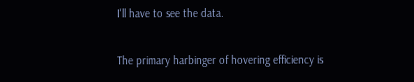I'll have to see the data.

The primary harbinger of hovering efficiency is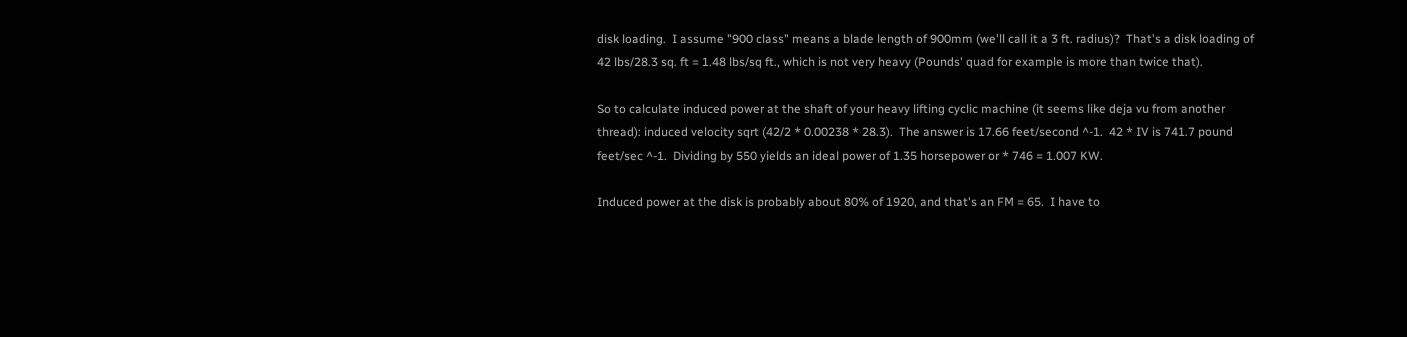disk loading.  I assume "900 class" means a blade length of 900mm (we'll call it a 3 ft. radius)?  That's a disk loading of 42 lbs/28.3 sq. ft = 1.48 lbs/sq ft., which is not very heavy (Pounds' quad for example is more than twice that).

So to calculate induced power at the shaft of your heavy lifting cyclic machine (it seems like deja vu from another thread): induced velocity sqrt (42/2 * 0.00238 * 28.3).  The answer is 17.66 feet/second ^-1.  42 * IV is 741.7 pound feet/sec ^-1.  Dividing by 550 yields an ideal power of 1.35 horsepower or * 746 = 1.007 KW.

Induced power at the disk is probably about 80% of 1920, and that's an FM = 65.  I have to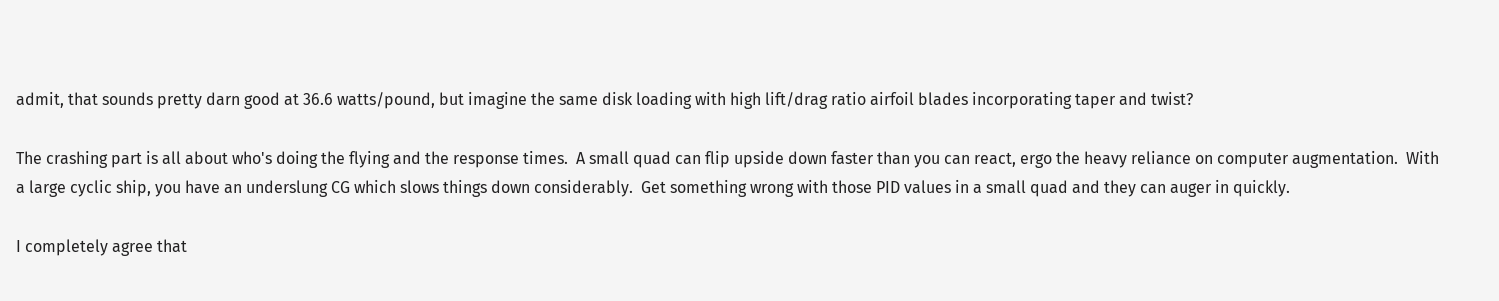admit, that sounds pretty darn good at 36.6 watts/pound, but imagine the same disk loading with high lift/drag ratio airfoil blades incorporating taper and twist?

The crashing part is all about who's doing the flying and the response times.  A small quad can flip upside down faster than you can react, ergo the heavy reliance on computer augmentation.  With a large cyclic ship, you have an underslung CG which slows things down considerably.  Get something wrong with those PID values in a small quad and they can auger in quickly.

I completely agree that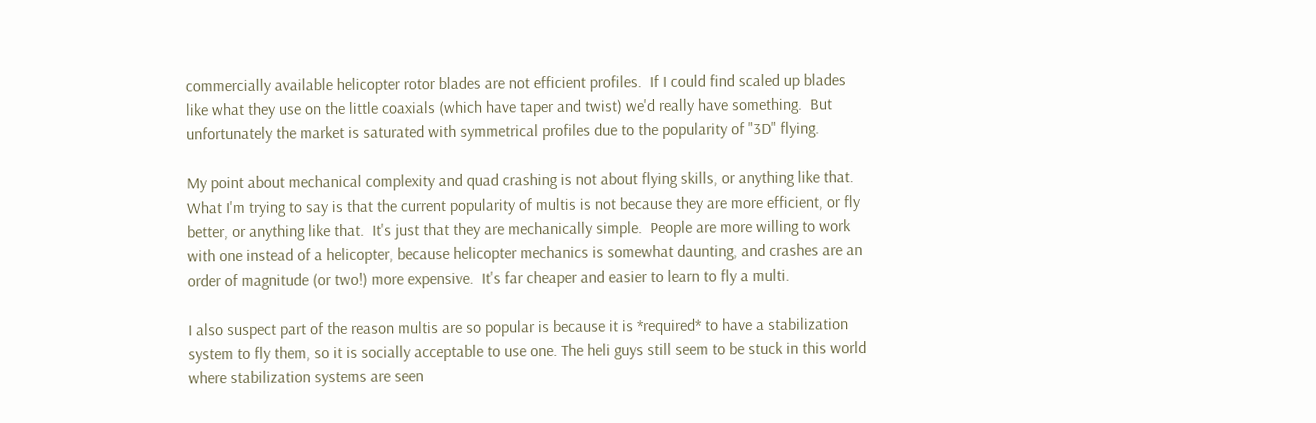commercially available helicopter rotor blades are not efficient profiles.  If I could find scaled up blades like what they use on the little coaxials (which have taper and twist) we'd really have something.  But unfortunately the market is saturated with symmetrical profiles due to the popularity of "3D" flying.

My point about mechanical complexity and quad crashing is not about flying skills, or anything like that.  What I'm trying to say is that the current popularity of multis is not because they are more efficient, or fly better, or anything like that.  It's just that they are mechanically simple.  People are more willing to work with one instead of a helicopter, because helicopter mechanics is somewhat daunting, and crashes are an order of magnitude (or two!) more expensive.  It's far cheaper and easier to learn to fly a multi.

I also suspect part of the reason multis are so popular is because it is *required* to have a stabilization system to fly them, so it is socially acceptable to use one. The heli guys still seem to be stuck in this world where stabilization systems are seen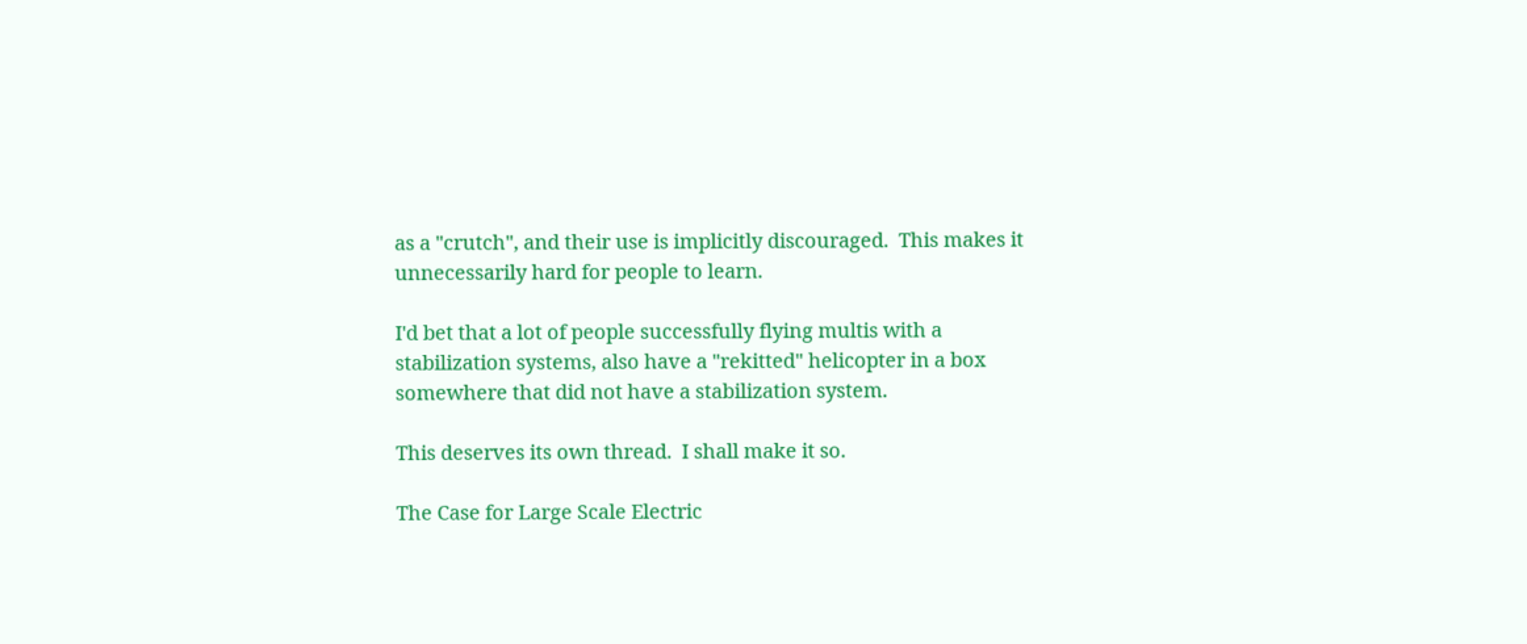as a "crutch", and their use is implicitly discouraged.  This makes it unnecessarily hard for people to learn.

I'd bet that a lot of people successfully flying multis with a stabilization systems, also have a "rekitted" helicopter in a box somewhere that did not have a stabilization system.

This deserves its own thread.  I shall make it so.

The Case for Large Scale Electric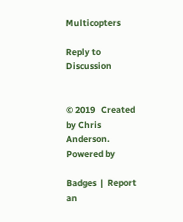Multicopters

Reply to Discussion


© 2019   Created by Chris Anderson.   Powered by

Badges  |  Report an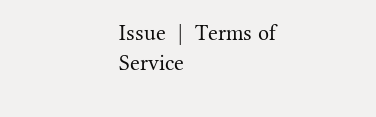Issue  |  Terms of Service